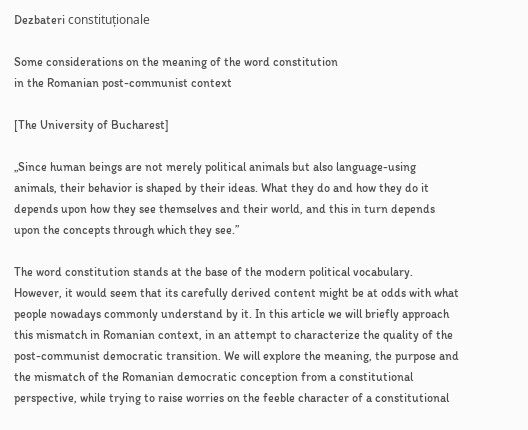Dezbateri constituționale

Some considerations on the meaning of the word constitution
in the Romanian post-communist context

[The University of Bucharest]

„Since human beings are not merely political animals but also language-using animals, their behavior is shaped by their ideas. What they do and how they do it depends upon how they see themselves and their world, and this in turn depends upon the concepts through which they see.”

The word constitution stands at the base of the modern political vocabulary. However, it would seem that its carefully derived content might be at odds with what people nowadays commonly understand by it. In this article we will briefly approach this mismatch in Romanian context, in an attempt to characterize the quality of the post-communist democratic transition. We will explore the meaning, the purpose and the mismatch of the Romanian democratic conception from a constitutional perspective, while trying to raise worries on the feeble character of a constitutional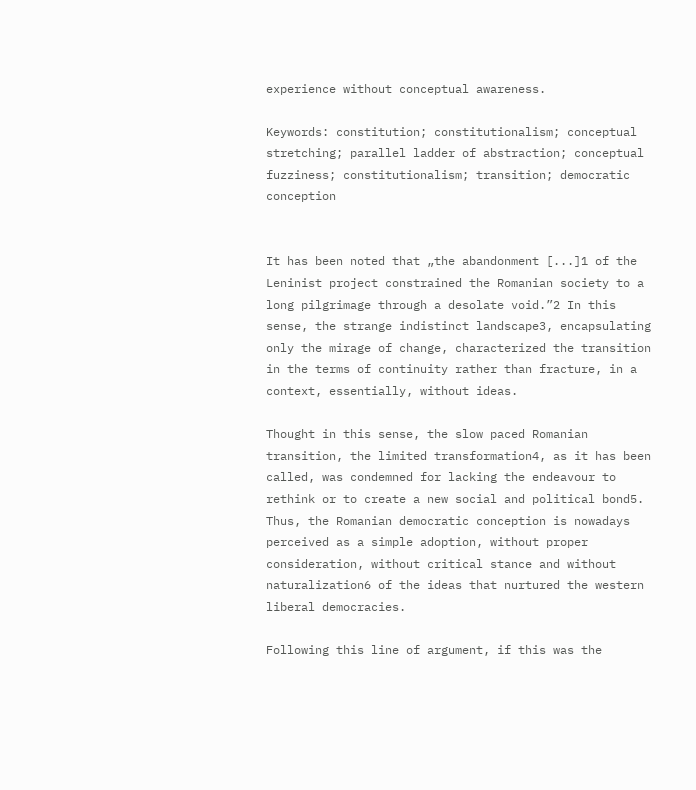experience without conceptual awareness.

Keywords: constitution; constitutionalism; conceptual stretching; parallel ladder of abstraction; conceptual fuzziness; constitutionalism; transition; democratic conception


It has been noted that „the abandonment [...]1 of the Leninist project constrained the Romanian society to a long pilgrimage through a desolate void.”2 In this sense, the strange indistinct landscape3, encapsulating only the mirage of change, characterized the transition in the terms of continuity rather than fracture, in a context, essentially, without ideas.

Thought in this sense, the slow paced Romanian transition, the limited transformation4, as it has been called, was condemned for lacking the endeavour to rethink or to create a new social and political bond5. Thus, the Romanian democratic conception is nowadays perceived as a simple adoption, without proper consideration, without critical stance and without naturalization6 of the ideas that nurtured the western liberal democracies.

Following this line of argument, if this was the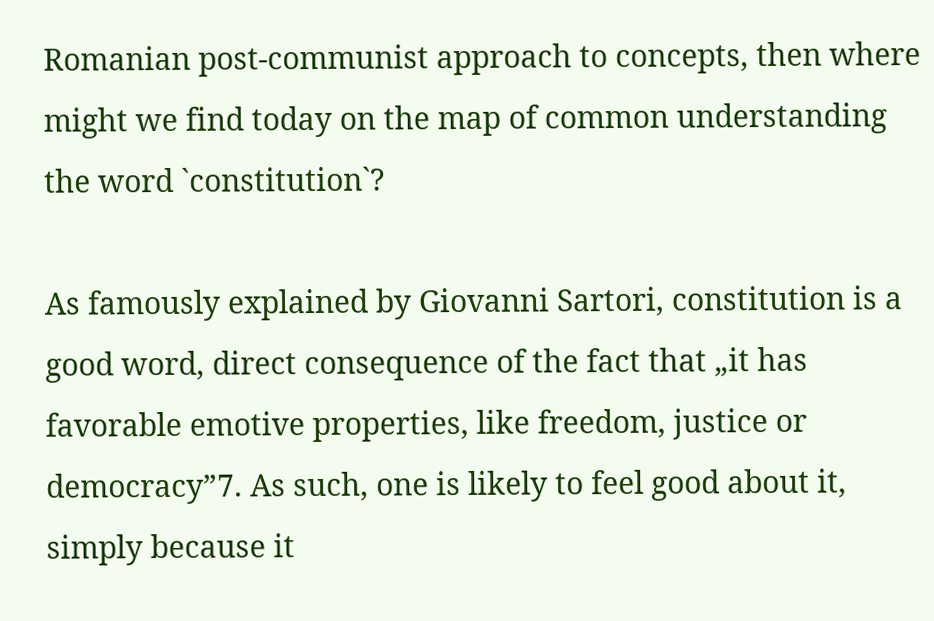Romanian post-communist approach to concepts, then where might we find today on the map of common understanding the word `constitution`?

As famously explained by Giovanni Sartori, constitution is a good word, direct consequence of the fact that „it has favorable emotive properties, like freedom, justice or democracy”7. As such, one is likely to feel good about it, simply because it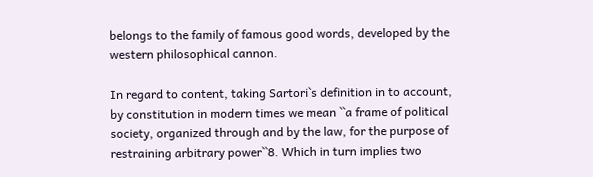belongs to the family of famous good words, developed by the western philosophical cannon.

In regard to content, taking Sartori`s definition in to account, by constitution in modern times we mean ``a frame of political society, organized through and by the law, for the purpose of restraining arbitrary power``8. Which in turn implies two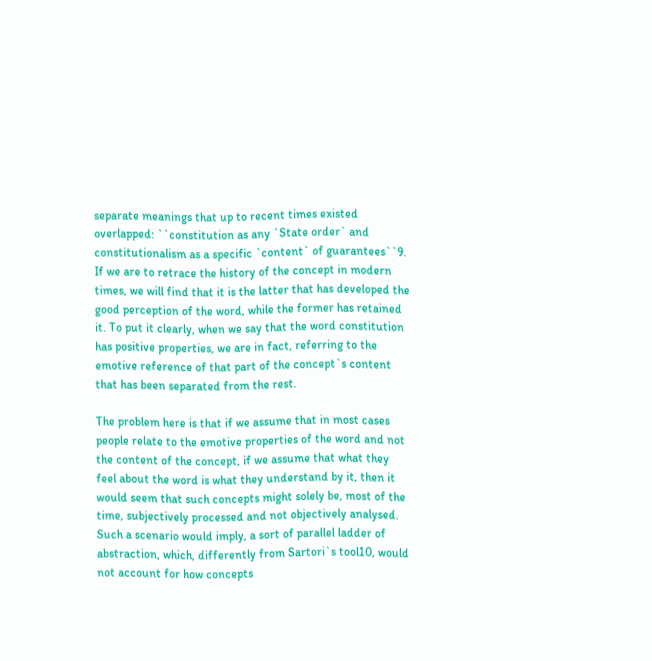separate meanings that up to recent times existed overlapped: ``constitution as any `State order` and constitutionalism as a specific `content` of guarantees``9. If we are to retrace the history of the concept in modern times, we will find that it is the latter that has developed the good perception of the word, while the former has retained it. To put it clearly, when we say that the word constitution has positive properties, we are in fact, referring to the emotive reference of that part of the concept`s content that has been separated from the rest.

The problem here is that if we assume that in most cases people relate to the emotive properties of the word and not the content of the concept, if we assume that what they feel about the word is what they understand by it, then it would seem that such concepts might solely be, most of the time, subjectively processed and not objectively analysed. Such a scenario would imply, a sort of parallel ladder of abstraction, which, differently from Sartori`s tool10, would not account for how concepts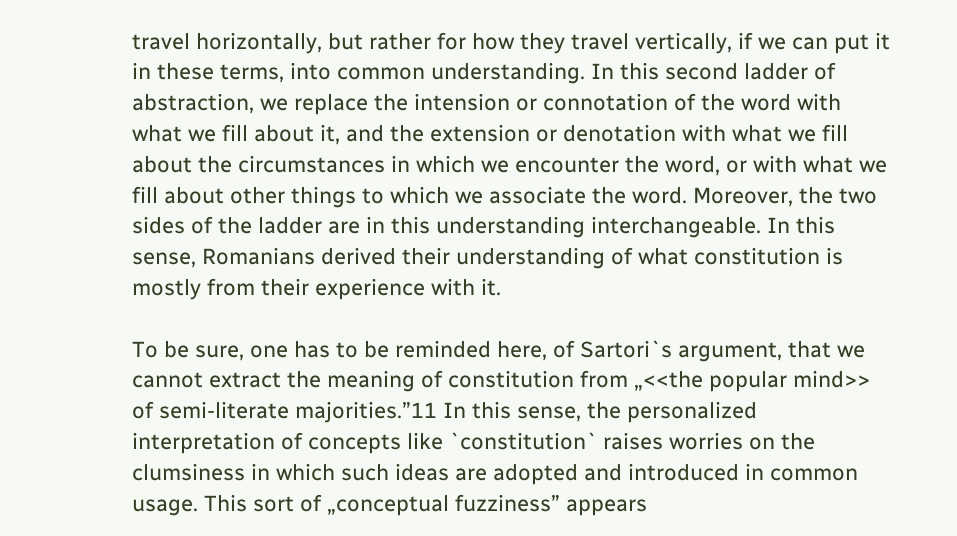travel horizontally, but rather for how they travel vertically, if we can put it in these terms, into common understanding. In this second ladder of abstraction, we replace the intension or connotation of the word with what we fill about it, and the extension or denotation with what we fill about the circumstances in which we encounter the word, or with what we fill about other things to which we associate the word. Moreover, the two sides of the ladder are in this understanding interchangeable. In this sense, Romanians derived their understanding of what constitution is mostly from their experience with it.

To be sure, one has to be reminded here, of Sartori`s argument, that we cannot extract the meaning of constitution from „<<the popular mind>> of semi-literate majorities.”11 In this sense, the personalized interpretation of concepts like `constitution` raises worries on the clumsiness in which such ideas are adopted and introduced in common usage. This sort of „conceptual fuzziness” appears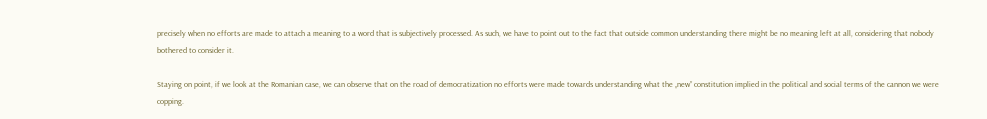precisely when no efforts are made to attach a meaning to a word that is subjectively processed. As such, we have to point out to the fact that outside common understanding there might be no meaning left at all, considering that nobody bothered to consider it.

Staying on point, if we look at the Romanian case, we can observe that on the road of democratization no efforts were made towards understanding what the „new” constitution implied in the political and social terms of the cannon we were copping.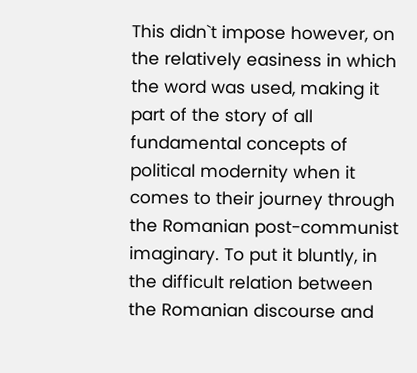This didn`t impose however, on the relatively easiness in which the word was used, making it part of the story of all fundamental concepts of political modernity when it comes to their journey through the Romanian post-communist imaginary. To put it bluntly, in the difficult relation between the Romanian discourse and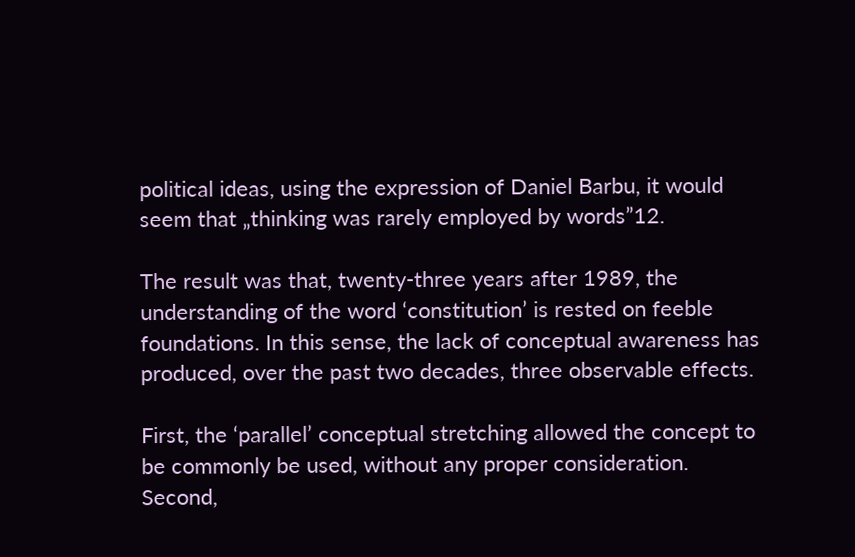political ideas, using the expression of Daniel Barbu, it would seem that „thinking was rarely employed by words”12.

The result was that, twenty-three years after 1989, the understanding of the word ‘constitution’ is rested on feeble foundations. In this sense, the lack of conceptual awareness has produced, over the past two decades, three observable effects.

First, the ‘parallel’ conceptual stretching allowed the concept to be commonly be used, without any proper consideration. Second,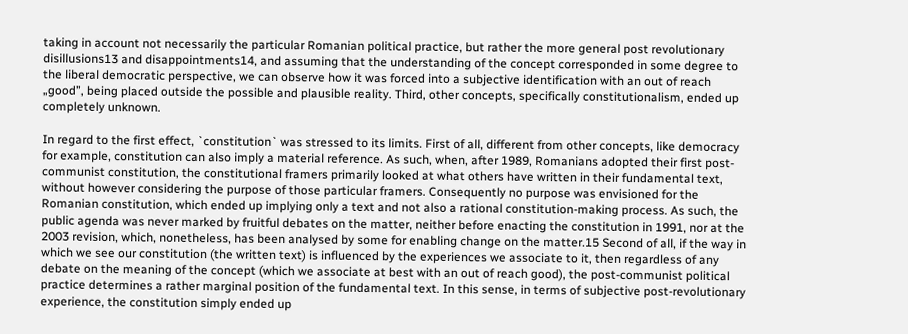taking in account not necessarily the particular Romanian political practice, but rather the more general post revolutionary disillusions13 and disappointments14, and assuming that the understanding of the concept corresponded in some degree to the liberal democratic perspective, we can observe how it was forced into a subjective identification with an out of reach „good”, being placed outside the possible and plausible reality. Third, other concepts, specifically constitutionalism, ended up completely unknown.

In regard to the first effect, `constitution` was stressed to its limits. First of all, different from other concepts, like democracy for example, constitution can also imply a material reference. As such, when, after 1989, Romanians adopted their first post-communist constitution, the constitutional framers primarily looked at what others have written in their fundamental text, without however considering the purpose of those particular framers. Consequently no purpose was envisioned for the Romanian constitution, which ended up implying only a text and not also a rational constitution-making process. As such, the public agenda was never marked by fruitful debates on the matter, neither before enacting the constitution in 1991, nor at the 2003 revision, which, nonetheless, has been analysed by some for enabling change on the matter.15 Second of all, if the way in which we see our constitution (the written text) is influenced by the experiences we associate to it, then regardless of any debate on the meaning of the concept (which we associate at best with an out of reach good), the post-communist political practice determines a rather marginal position of the fundamental text. In this sense, in terms of subjective post-revolutionary experience, the constitution simply ended up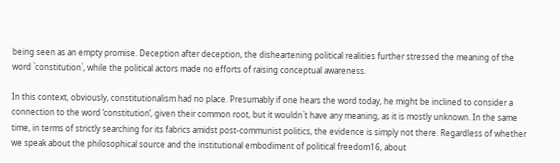being seen as an empty promise. Deception after deception, the disheartening political realities further stressed the meaning of the word `constitution`, while the political actors made no efforts of raising conceptual awareness.

In this context, obviously, constitutionalism had no place. Presumably if one hears the word today, he might be inclined to consider a connection to the word ‘constitution’, given their common root, but it wouldn`t have any meaning, as it is mostly unknown. In the same time, in terms of strictly searching for its fabrics amidst post-communist politics, the evidence is simply not there. Regardless of whether we speak about the philosophical source and the institutional embodiment of political freedom16, about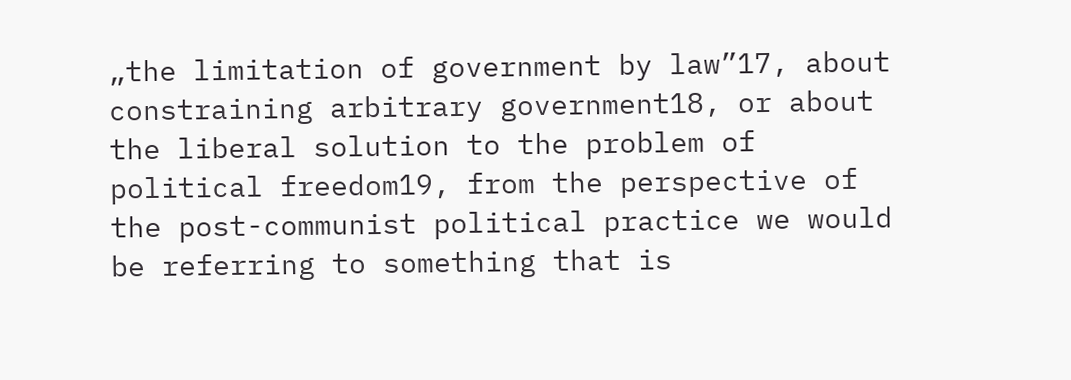„the limitation of government by law”17, about constraining arbitrary government18, or about the liberal solution to the problem of political freedom19, from the perspective of the post-communist political practice we would be referring to something that is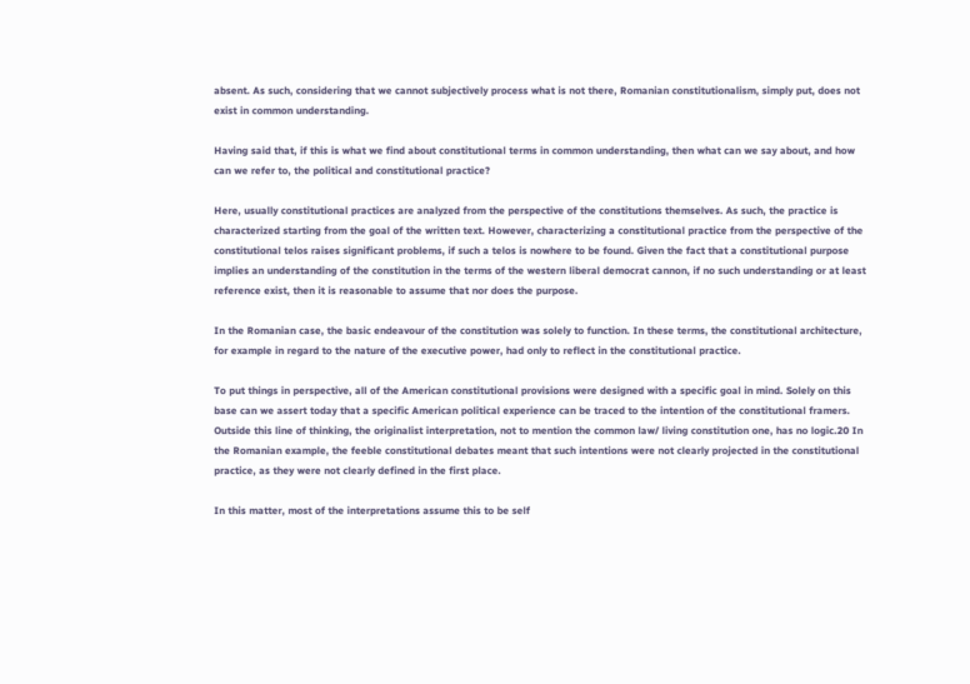absent. As such, considering that we cannot subjectively process what is not there, Romanian constitutionalism, simply put, does not exist in common understanding.

Having said that, if this is what we find about constitutional terms in common understanding, then what can we say about, and how can we refer to, the political and constitutional practice?

Here, usually constitutional practices are analyzed from the perspective of the constitutions themselves. As such, the practice is characterized starting from the goal of the written text. However, characterizing a constitutional practice from the perspective of the constitutional telos raises significant problems, if such a telos is nowhere to be found. Given the fact that a constitutional purpose implies an understanding of the constitution in the terms of the western liberal democrat cannon, if no such understanding or at least reference exist, then it is reasonable to assume that nor does the purpose.

In the Romanian case, the basic endeavour of the constitution was solely to function. In these terms, the constitutional architecture, for example in regard to the nature of the executive power, had only to reflect in the constitutional practice.

To put things in perspective, all of the American constitutional provisions were designed with a specific goal in mind. Solely on this base can we assert today that a specific American political experience can be traced to the intention of the constitutional framers. Outside this line of thinking, the originalist interpretation, not to mention the common law/ living constitution one, has no logic.20 In the Romanian example, the feeble constitutional debates meant that such intentions were not clearly projected in the constitutional practice, as they were not clearly defined in the first place.

In this matter, most of the interpretations assume this to be self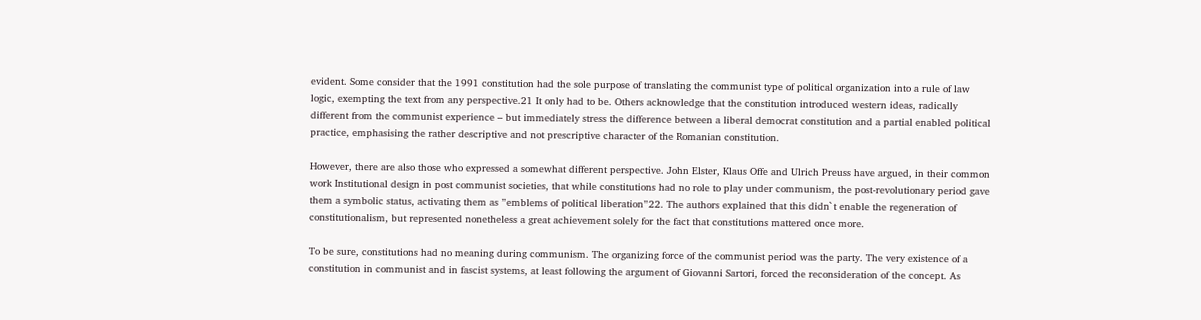evident. Some consider that the 1991 constitution had the sole purpose of translating the communist type of political organization into a rule of law logic, exempting the text from any perspective.21 It only had to be. Others acknowledge that the constitution introduced western ideas, radically different from the communist experience – but immediately stress the difference between a liberal democrat constitution and a partial enabled political practice, emphasising the rather descriptive and not prescriptive character of the Romanian constitution.

However, there are also those who expressed a somewhat different perspective. John Elster, Klaus Offe and Ulrich Preuss have argued, in their common work Institutional design in post communist societies, that while constitutions had no role to play under communism, the post-revolutionary period gave them a symbolic status, activating them as ”emblems of political liberation”22. The authors explained that this didn`t enable the regeneration of constitutionalism, but represented nonetheless a great achievement solely for the fact that constitutions mattered once more.

To be sure, constitutions had no meaning during communism. The organizing force of the communist period was the party. The very existence of a constitution in communist and in fascist systems, at least following the argument of Giovanni Sartori, forced the reconsideration of the concept. As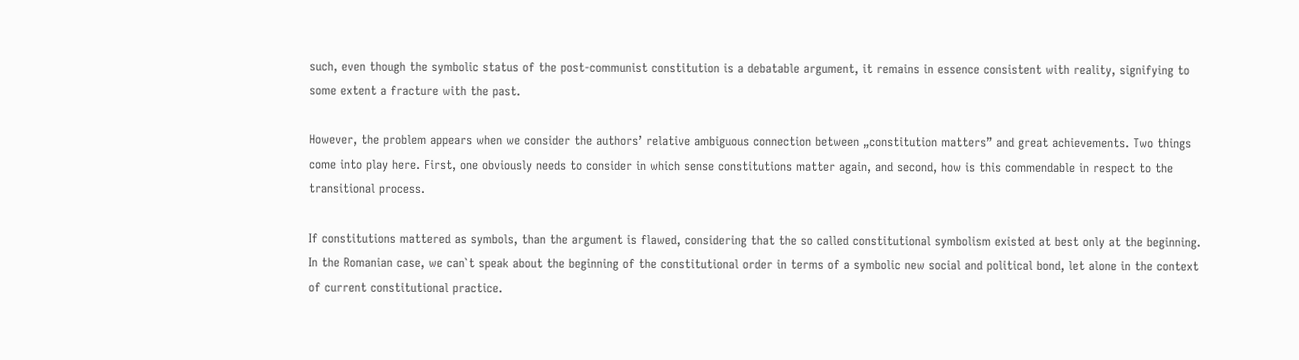such, even though the symbolic status of the post-communist constitution is a debatable argument, it remains in essence consistent with reality, signifying to some extent a fracture with the past.

However, the problem appears when we consider the authors’ relative ambiguous connection between „constitution matters” and great achievements. Two things come into play here. First, one obviously needs to consider in which sense constitutions matter again, and second, how is this commendable in respect to the transitional process.

If constitutions mattered as symbols, than the argument is flawed, considering that the so called constitutional symbolism existed at best only at the beginning. In the Romanian case, we can`t speak about the beginning of the constitutional order in terms of a symbolic new social and political bond, let alone in the context of current constitutional practice.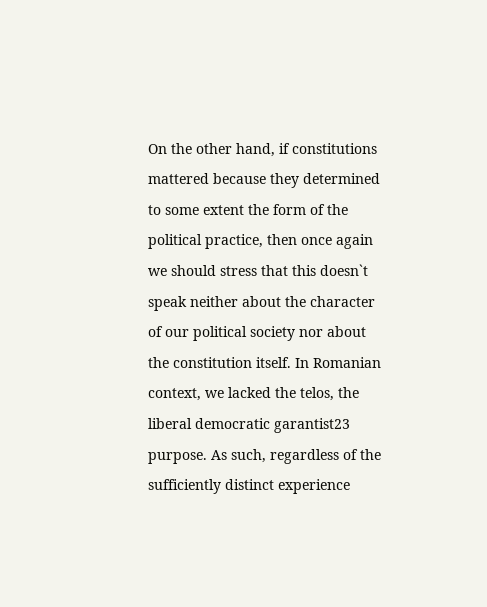On the other hand, if constitutions mattered because they determined to some extent the form of the political practice, then once again we should stress that this doesn`t speak neither about the character of our political society nor about the constitution itself. In Romanian context, we lacked the telos, the liberal democratic garantist23 purpose. As such, regardless of the sufficiently distinct experience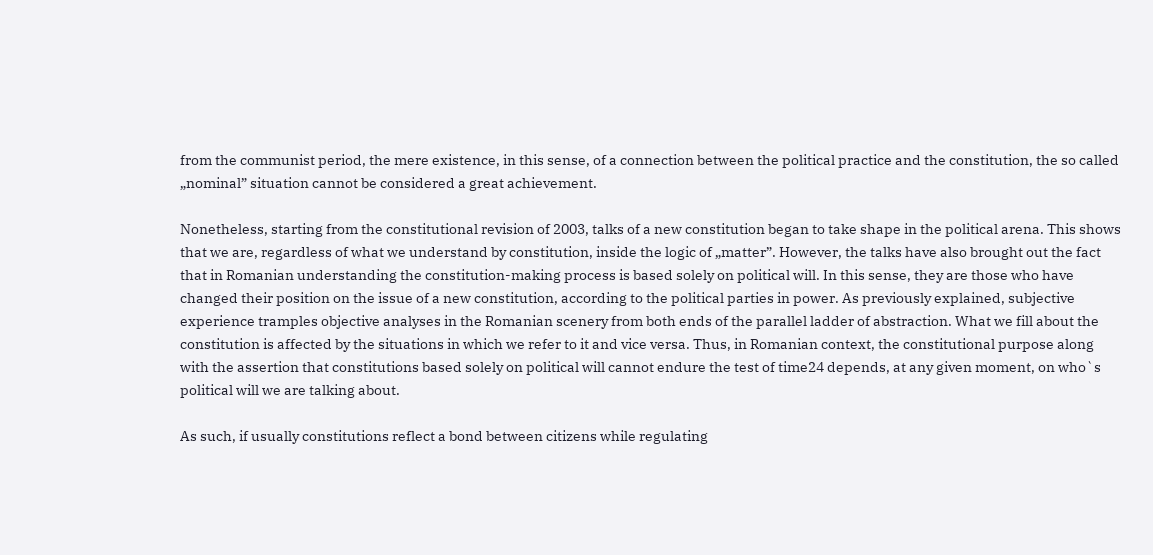from the communist period, the mere existence, in this sense, of a connection between the political practice and the constitution, the so called „nominal” situation cannot be considered a great achievement.

Nonetheless, starting from the constitutional revision of 2003, talks of a new constitution began to take shape in the political arena. This shows that we are, regardless of what we understand by constitution, inside the logic of „matter”. However, the talks have also brought out the fact that in Romanian understanding the constitution-making process is based solely on political will. In this sense, they are those who have changed their position on the issue of a new constitution, according to the political parties in power. As previously explained, subjective experience tramples objective analyses in the Romanian scenery from both ends of the parallel ladder of abstraction. What we fill about the constitution is affected by the situations in which we refer to it and vice versa. Thus, in Romanian context, the constitutional purpose along with the assertion that constitutions based solely on political will cannot endure the test of time24 depends, at any given moment, on who`s political will we are talking about.

As such, if usually constitutions reflect a bond between citizens while regulating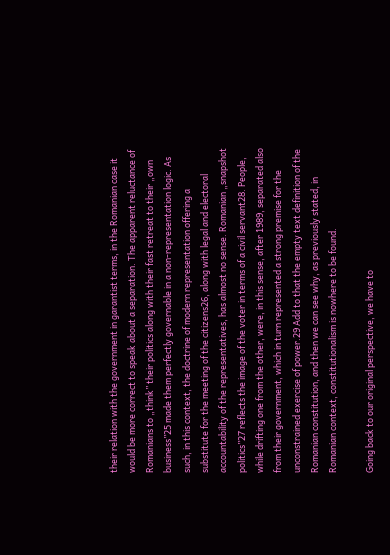their relation with the government in garantist terms, in the Romanian case it would be more correct to speak about a separation. The apparent reluctance of Romanians to „think” their politics along with their fast retreat to their „own business”25 made them perfectly governable in a non-representation logic. As such, in this context, the doctrine of modern representation offering a substitute for the meeting of the citizens26, along with legal and electoral accountability of the representatives, has almost no sense. Romanian „snapshot politics”27 reflects the image of the voter in terms of a civil servant28. People, while drifting one from the other, were, in this sense, after 1989, separated also from their government, which in turn represented a strong premise for the unconstrained exercise of power.29 Add to that the empty text definition of the Romanian constitution, and then we can see why, as previously stated, in Romanian context, constitutionalism is nowhere to be found.

Going back to our original perspective, we have to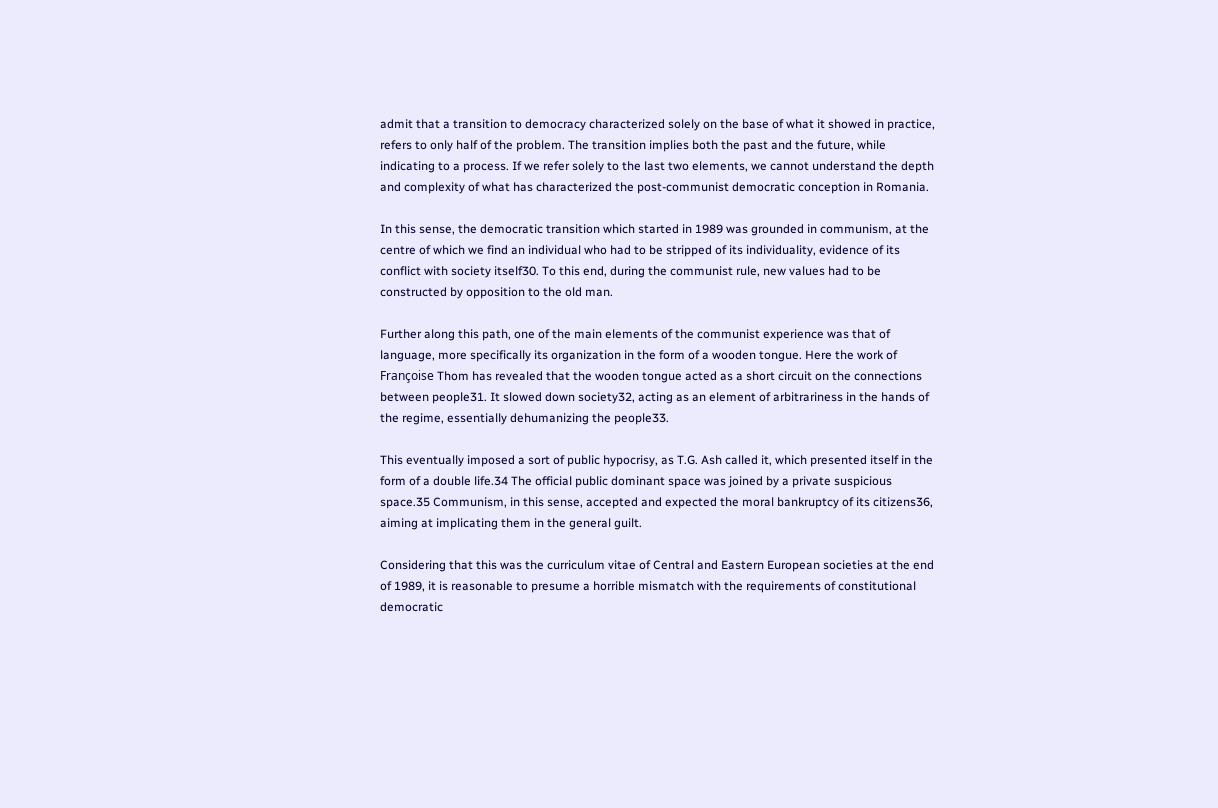admit that a transition to democracy characterized solely on the base of what it showed in practice, refers to only half of the problem. The transition implies both the past and the future, while indicating to a process. If we refer solely to the last two elements, we cannot understand the depth and complexity of what has characterized the post-communist democratic conception in Romania.

In this sense, the democratic transition which started in 1989 was grounded in communism, at the centre of which we find an individual who had to be stripped of its individuality, evidence of its conflict with society itself30. To this end, during the communist rule, new values had to be constructed by opposition to the old man.

Further along this path, one of the main elements of the communist experience was that of language, more specifically its organization in the form of a wooden tongue. Here the work of Françoise Thom has revealed that the wooden tongue acted as a short circuit on the connections between people31. It slowed down society32, acting as an element of arbitrariness in the hands of the regime, essentially dehumanizing the people33.

This eventually imposed a sort of public hypocrisy, as T.G. Ash called it, which presented itself in the form of a double life.34 The official public dominant space was joined by a private suspicious space.35 Communism, in this sense, accepted and expected the moral bankruptcy of its citizens36, aiming at implicating them in the general guilt.

Considering that this was the curriculum vitae of Central and Eastern European societies at the end of 1989, it is reasonable to presume a horrible mismatch with the requirements of constitutional democratic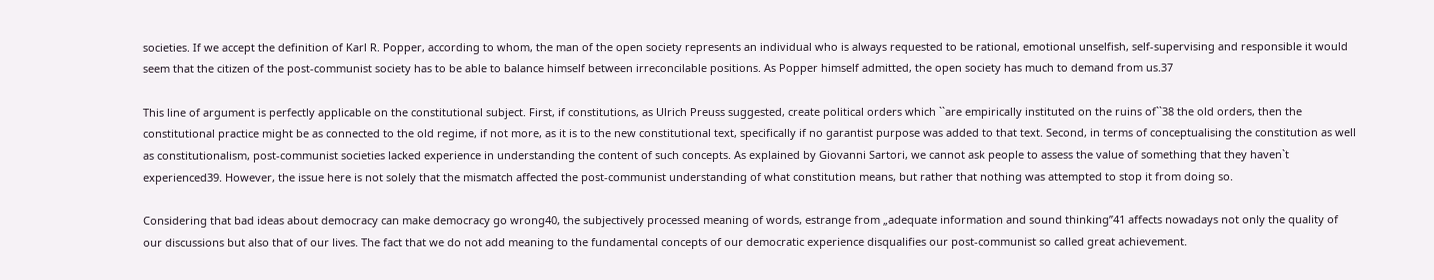societies. If we accept the definition of Karl R. Popper, according to whom, the man of the open society represents an individual who is always requested to be rational, emotional unselfish, self-supervising and responsible it would seem that the citizen of the post-communist society has to be able to balance himself between irreconcilable positions. As Popper himself admitted, the open society has much to demand from us.37

This line of argument is perfectly applicable on the constitutional subject. First, if constitutions, as Ulrich Preuss suggested, create political orders which ``are empirically instituted on the ruins of``38 the old orders, then the constitutional practice might be as connected to the old regime, if not more, as it is to the new constitutional text, specifically if no garantist purpose was added to that text. Second, in terms of conceptualising the constitution as well as constitutionalism, post-communist societies lacked experience in understanding the content of such concepts. As explained by Giovanni Sartori, we cannot ask people to assess the value of something that they haven`t experienced39. However, the issue here is not solely that the mismatch affected the post-communist understanding of what constitution means, but rather that nothing was attempted to stop it from doing so.

Considering that bad ideas about democracy can make democracy go wrong40, the subjectively processed meaning of words, estrange from „adequate information and sound thinking”41 affects nowadays not only the quality of our discussions but also that of our lives. The fact that we do not add meaning to the fundamental concepts of our democratic experience disqualifies our post-communist so called great achievement.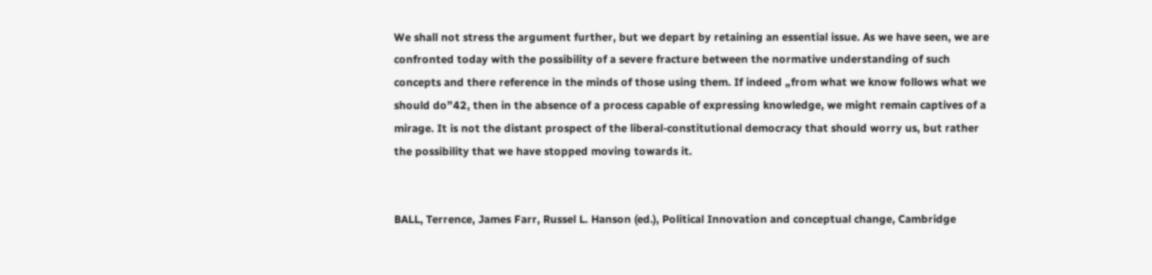We shall not stress the argument further, but we depart by retaining an essential issue. As we have seen, we are confronted today with the possibility of a severe fracture between the normative understanding of such concepts and there reference in the minds of those using them. If indeed „from what we know follows what we should do”42, then in the absence of a process capable of expressing knowledge, we might remain captives of a mirage. It is not the distant prospect of the liberal-constitutional democracy that should worry us, but rather the possibility that we have stopped moving towards it.


BALL, Terrence, James Farr, Russel L. Hanson (ed.), Political Innovation and conceptual change, Cambridge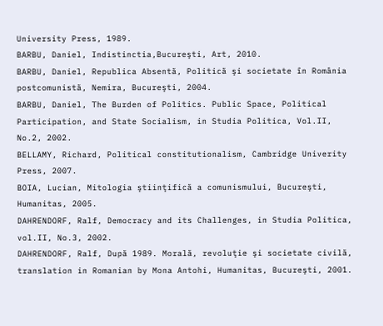University Press, 1989.
BARBU, Daniel, Indistinctia,Bucureşti, Art, 2010.
BARBU, Daniel, Republica Absentă, Politică şi societate în România postcomunistă, Nemira, Bucureşti, 2004.
BARBU, Daniel, The Burden of Politics. Public Space, Political Participation, and State Socialism, in Studia Politica, Vol.II, No.2, 2002.
BELLAMY, Richard, Political constitutionalism, Cambridge Univerity Press, 2007.
BOIA, Lucian, Mitologia ştiinţifică a comunismului, Bucureşti, Humanitas, 2005.
DAHRENDORF, Ralf, Democracy and its Challenges, in Studia Politica, vol.II, No.3, 2002.
DAHRENDORF, Ralf, După 1989. Morală, revoluţie şi societate civilă, translation in Romanian by Mona Antohi, Humanitas, Bucureşti, 2001.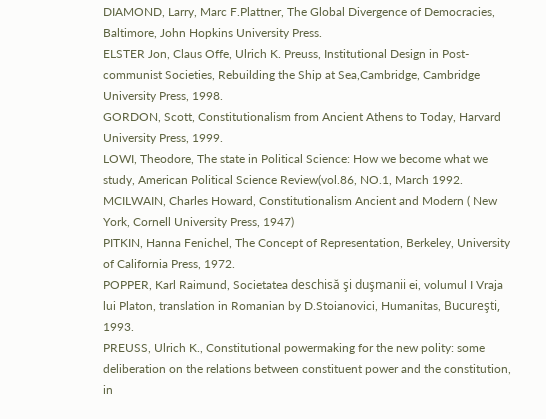DIAMOND, Larry, Marc F.Plattner, The Global Divergence of Democracies, Baltimore, John Hopkins University Press.
ELSTER Jon, Claus Offe, Ulrich K. Preuss, Institutional Design in Post-communist Societies, Rebuilding the Ship at Sea,Cambridge, Cambridge University Press, 1998.
GORDON, Scott, Constitutionalism from Ancient Athens to Today, Harvard University Press, 1999.
LOWI, Theodore, The state in Political Science: How we become what we study, American Political Science Review(vol.86, NO.1, March 1992.
MCILWAIN, Charles Howard, Constitutionalism Ancient and Modern ( New York, Cornell University Press, 1947)
PITKIN, Hanna Fenichel, The Concept of Representation, Berkeley, University of California Press, 1972.
POPPER, Karl Raimund, Societatea deschisă şi duşmanii ei, volumul I Vraja lui Platon, translation in Romanian by D.Stoianovici, Humanitas, Bucureşti, 1993.
PREUSS, Ulrich K., Constitutional powermaking for the new polity: some deliberation on the relations between constituent power and the constitution, in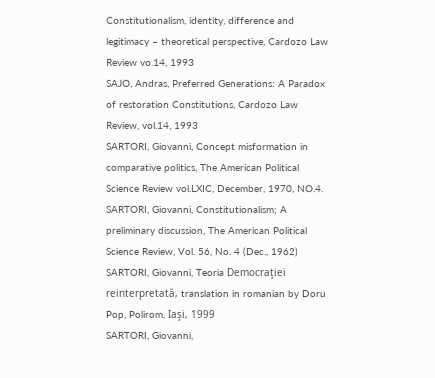Constitutionalism, identity, difference and legitimacy – theoretical perspective, Cardozo Law Review vo.14, 1993
SAJO, Andras, Preferred Generations: A Paradox of restoration Constitutions, Cardozo Law Review, vol.14, 1993
SARTORI, Giovanni, Concept misformation in comparative politics, The American Political Science Review vol.LXIC, December, 1970, NO.4.
SARTORI, Giovanni, Constitutionalism; A preliminary discussion, The American Political Science Review, Vol. 56, No. 4 (Dec., 1962)
SARTORI, Giovanni, Teoria Democraţiei reinterpretată, translation in romanian by Doru Pop, Polirom, Iaşi, 1999
SARTORI, Giovanni,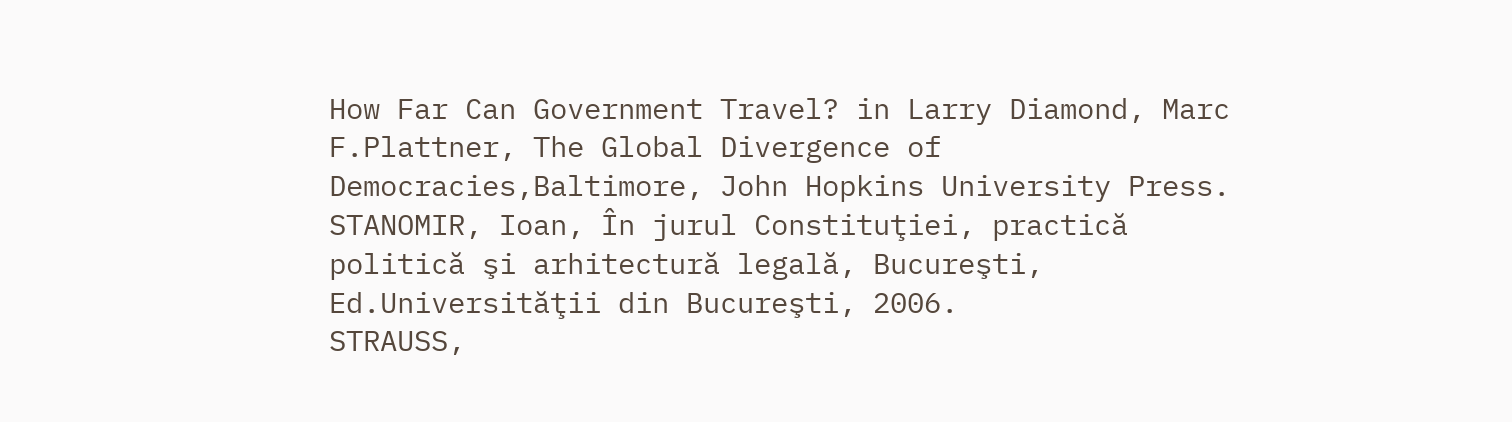How Far Can Government Travel? in Larry Diamond, Marc F.Plattner, The Global Divergence of Democracies,Baltimore, John Hopkins University Press.
STANOMIR, Ioan, În jurul Constituţiei, practică politică şi arhitectură legală, Bucureşti, Ed.Universităţii din Bucureşti, 2006.
STRAUSS,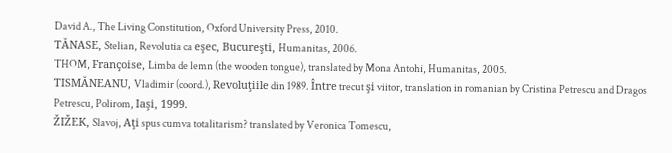David A., The Living Constitution, Oxford University Press, 2010.
TĂNASE, Stelian, Revolutia ca eşec, Bucureşti, Humanitas, 2006.
THOM, Françoise, Limba de lemn (the wooden tongue), translated by Mona Antohi, Humanitas, 2005.
TISMĂNEANU, Vladimir (coord.), Revoluţiile din 1989. Între trecut şi viitor, translation in romanian by Cristina Petrescu and Dragos Petrescu, Polirom, Iaşi, 1999.
ŽIŽEK, Slavoj, Aţi spus cumva totalitarism? translated by Veronica Tomescu,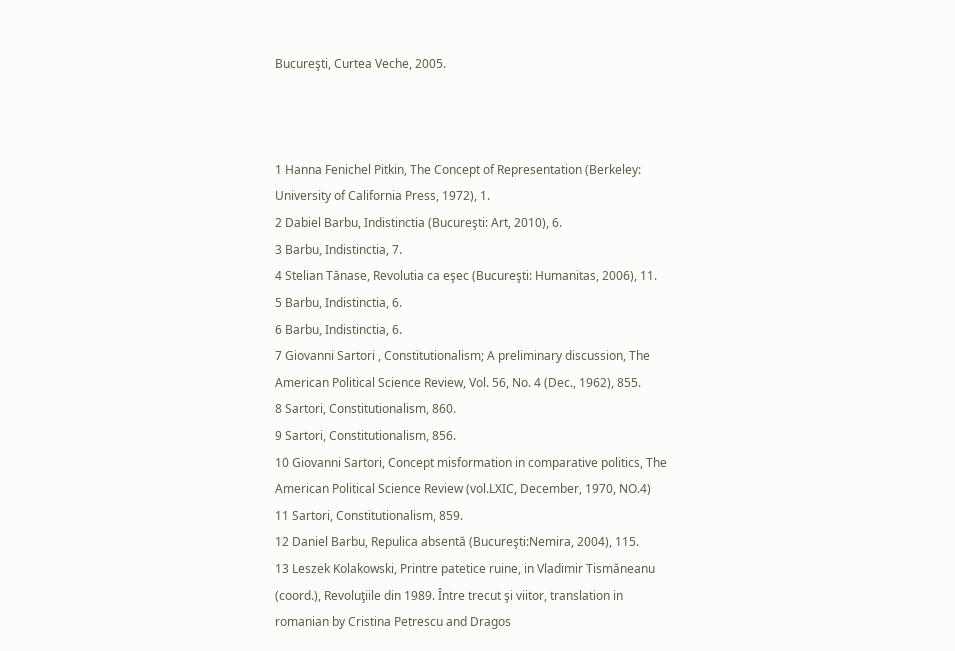Bucureşti, Curtea Veche, 2005.



1 Hanna Fenichel Pitkin, The Concept of Representation (Berkeley: University of California Press, 1972), 1.
2 Dabiel Barbu, Indistinctia (Bucureşti: Art, 2010), 6.
3 Barbu, Indistinctia, 7.
4 Stelian Tănase, Revolutia ca eşec (Bucureşti: Humanitas, 2006), 11.
5 Barbu, Indistinctia, 6.
6 Barbu, Indistinctia, 6.
7 Giovanni Sartori , Constitutionalism; A preliminary discussion, The American Political Science Review, Vol. 56, No. 4 (Dec., 1962), 855.
8 Sartori, Constitutionalism, 860.
9 Sartori, Constitutionalism, 856.
10 Giovanni Sartori, Concept misformation in comparative politics, The American Political Science Review (vol.LXIC, December, 1970, NO.4)
11 Sartori, Constitutionalism, 859.
12 Daniel Barbu, Repulica absentă (Bucureşti:Nemira, 2004), 115.
13 Leszek Kolakowski, Printre patetice ruine, in Vladimir Tismăneanu (coord.), Revoluţiile din 1989. Între trecut şi viitor, translation in romanian by Cristina Petrescu and Dragos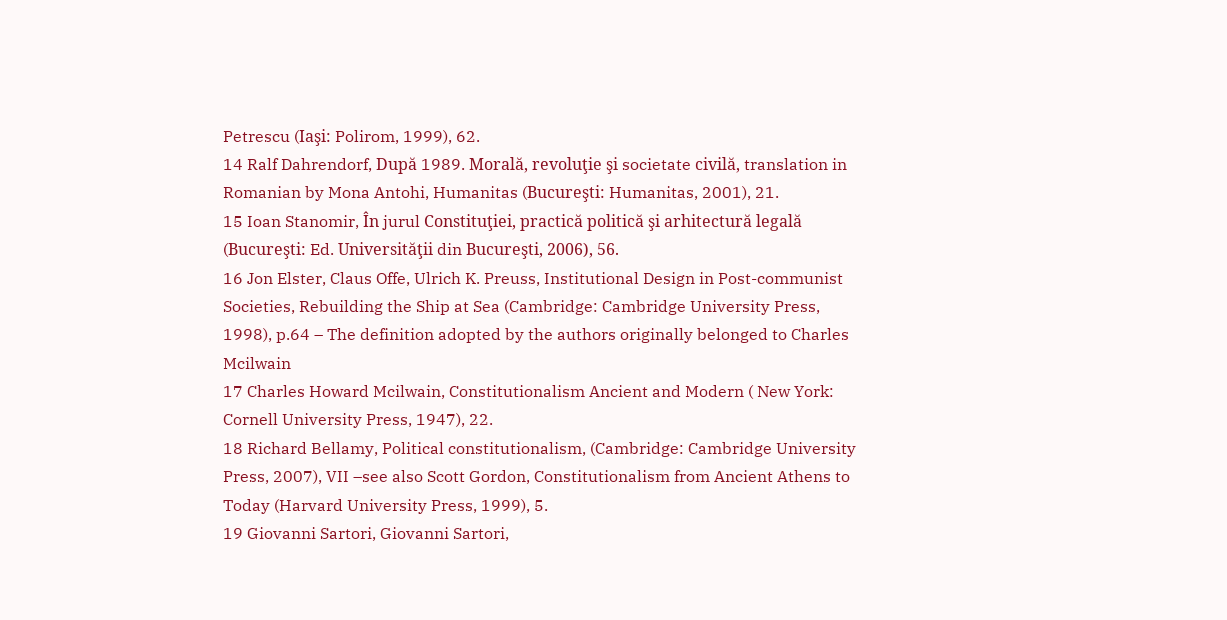Petrescu (Iaşi: Polirom, 1999), 62.
14 Ralf Dahrendorf, După 1989. Morală, revoluţie şi societate civilă, translation in Romanian by Mona Antohi, Humanitas (Bucureşti: Humanitas, 2001), 21.
15 Ioan Stanomir, În jurul Constituţiei, practică politică şi arhitectură legală (Bucureşti: Ed. Universităţii din Bucureşti, 2006), 56.
16 Jon Elster, Claus Offe, Ulrich K. Preuss, Institutional Design in Post-communist Societies, Rebuilding the Ship at Sea (Cambridge: Cambridge University Press, 1998), p.64 – The definition adopted by the authors originally belonged to Charles Mcilwain
17 Charles Howard Mcilwain, Constitutionalism Ancient and Modern ( New York: Cornell University Press, 1947), 22.
18 Richard Bellamy, Political constitutionalism, (Cambridge: Cambridge University Press, 2007), VII –see also Scott Gordon, Constitutionalism from Ancient Athens to Today (Harvard University Press, 1999), 5.
19 Giovanni Sartori, Giovanni Sartori,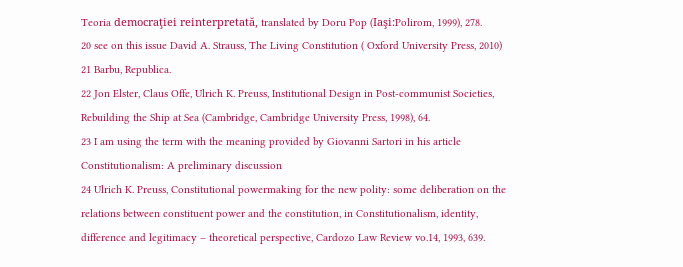Teoria democraţiei reinterpretată, translated by Doru Pop (Iaşi:Polirom, 1999), 278.
20 see on this issue David A. Strauss, The Living Constitution ( Oxford University Press, 2010)
21 Barbu, Republica.
22 Jon Elster, Claus Offe, Ulrich K. Preuss, Institutional Design in Post-communist Societies, Rebuilding the Ship at Sea (Cambridge, Cambridge University Press, 1998), 64.
23 I am using the term with the meaning provided by Giovanni Sartori in his article Constitutionalism: A preliminary discussion
24 Ulrich K. Preuss, Constitutional powermaking for the new polity: some deliberation on the relations between constituent power and the constitution, in Constitutionalism, identity, difference and legitimacy – theoretical perspective, Cardozo Law Review vo.14, 1993, 639.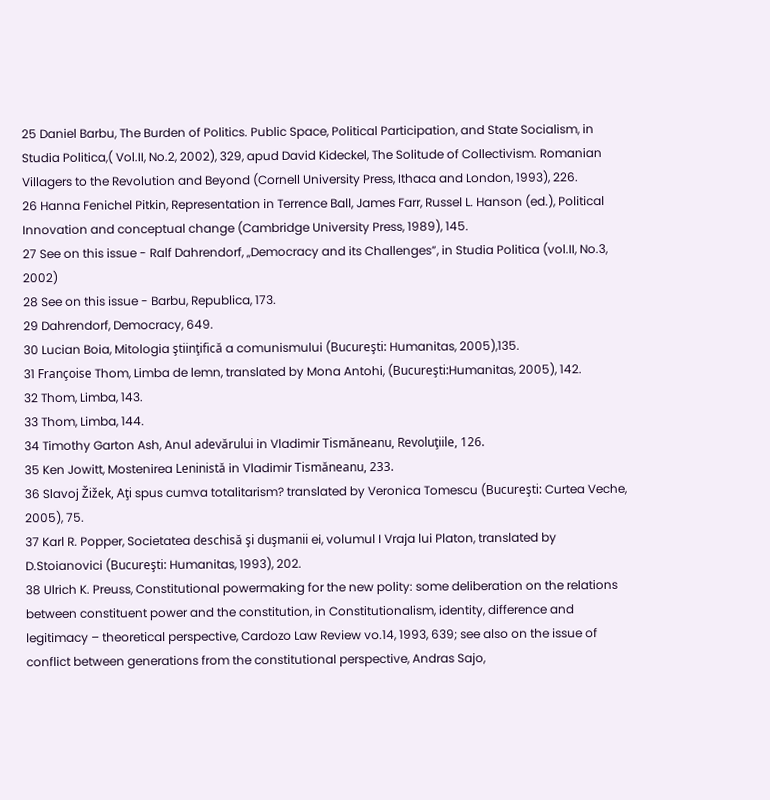25 Daniel Barbu, The Burden of Politics. Public Space, Political Participation, and State Socialism, in Studia Politica,( Vol.II, No.2, 2002), 329, apud David Kideckel, The Solitude of Collectivism. Romanian Villagers to the Revolution and Beyond (Cornell University Press, Ithaca and London, 1993), 226.
26 Hanna Fenichel Pitkin, Representation in Terrence Ball, James Farr, Russel L. Hanson (ed.), Political Innovation and conceptual change (Cambridge University Press, 1989), 145.
27 See on this issue - Ralf Dahrendorf, „Democracy and its Challenges”, in Studia Politica (vol.II, No.3, 2002)
28 See on this issue - Barbu, Republica, 173.
29 Dahrendorf, Democracy, 649.
30 Lucian Boia, Mitologia ştiinţifică a comunismului (Bucureşti: Humanitas, 2005),135.
31 Françoise Thom, Limba de lemn, translated by Mona Antohi, (Bucureşti:Humanitas, 2005), 142.
32 Thom, Limba, 143.
33 Thom, Limba, 144.
34 Timothy Garton Ash, Anul adevărului in Vladimir Tismăneanu, Revoluţiile, 126.
35 Ken Jowitt, Mostenirea Leninistă in Vladimir Tismăneanu, 233.
36 Slavoj Žižek, Aţi spus cumva totalitarism? translated by Veronica Tomescu (Bucureşti: Curtea Veche, 2005), 75.
37 Karl R. Popper, Societatea deschisă şi duşmanii ei, volumul I Vraja lui Platon, translated by D.Stoianovici (Bucureşti: Humanitas, 1993), 202.
38 Ulrich K. Preuss, Constitutional powermaking for the new polity: some deliberation on the relations between constituent power and the constitution, in Constitutionalism, identity, difference and legitimacy – theoretical perspective, Cardozo Law Review vo.14, 1993, 639; see also on the issue of conflict between generations from the constitutional perspective, Andras Sajo,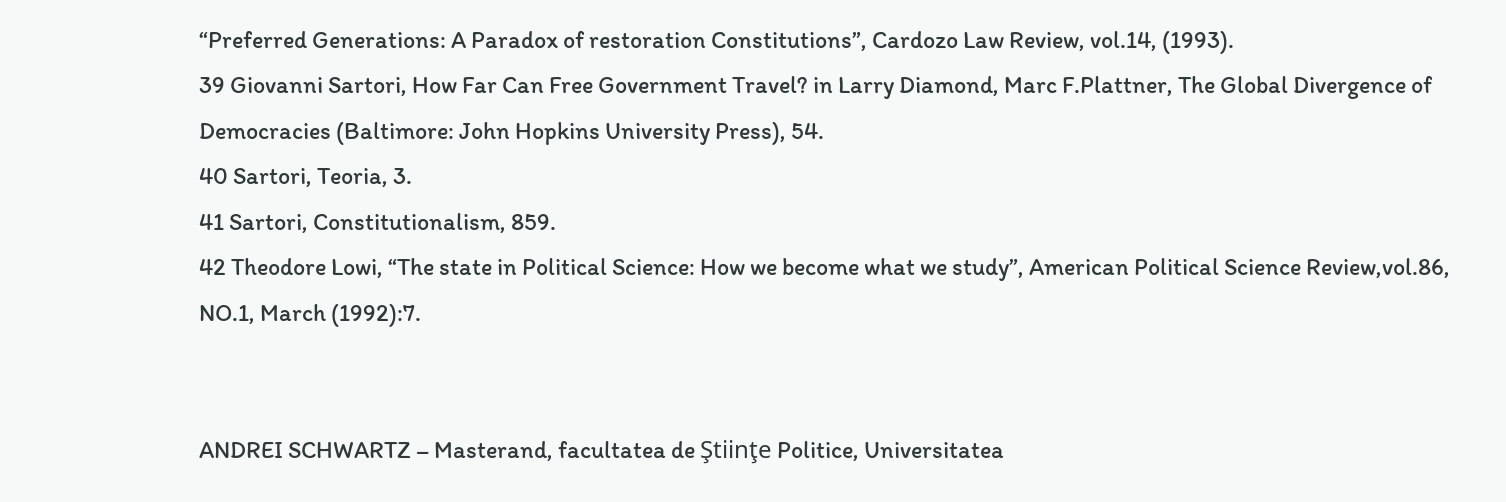“Preferred Generations: A Paradox of restoration Constitutions”, Cardozo Law Review, vol.14, (1993).
39 Giovanni Sartori, How Far Can Free Government Travel? in Larry Diamond, Marc F.Plattner, The Global Divergence of Democracies (Baltimore: John Hopkins University Press), 54.
40 Sartori, Teoria, 3.
41 Sartori, Constitutionalism, 859.
42 Theodore Lowi, “The state in Political Science: How we become what we study”, American Political Science Review,vol.86, NO.1, March (1992):7.


ANDREI SCHWARTZ – Masterand, facultatea de Ştiinţe Politice, Universitatea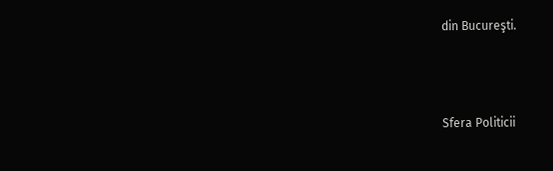din Bucureşti.




Sfera Politicii